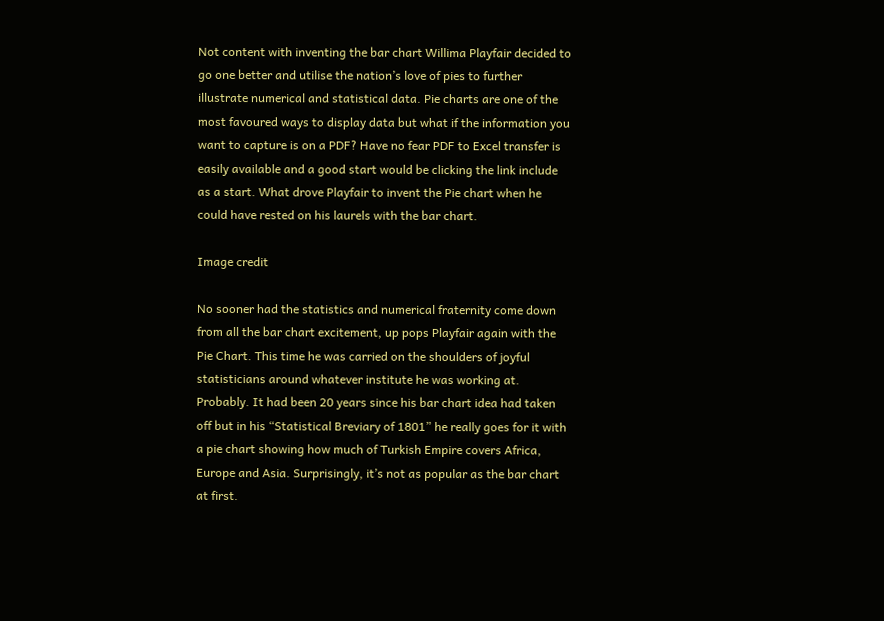Not content with inventing the bar chart Willima Playfair decided to go one better and utilise the nation’s love of pies to further illustrate numerical and statistical data. Pie charts are one of the most favoured ways to display data but what if the information you want to capture is on a PDF? Have no fear PDF to Excel transfer is easily available and a good start would be clicking the link include as a start. What drove Playfair to invent the Pie chart when he could have rested on his laurels with the bar chart.

Image credit

No sooner had the statistics and numerical fraternity come down from all the bar chart excitement, up pops Playfair again with the Pie Chart. This time he was carried on the shoulders of joyful statisticians around whatever institute he was working at. Probably. It had been 20 years since his bar chart idea had taken off but in his “Statistical Breviary of 1801” he really goes for it with a pie chart showing how much of Turkish Empire covers Africa, Europe and Asia. Surprisingly, it’s not as popular as the bar chart at first.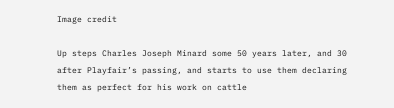Image credit

Up steps Charles Joseph Minard some 50 years later, and 30 after Playfair’s passing, and starts to use them declaring them as perfect for his work on cattle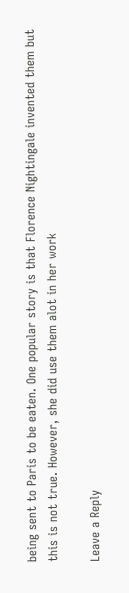being sent to Paris to be eaten. One popular story is that Florence Nightingale invented them but this is not true. However, she did use them alot in her work

Leave a Reply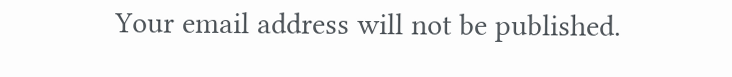Your email address will not be published.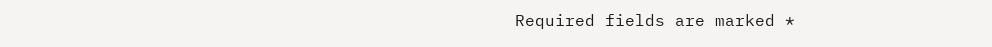Required fields are marked *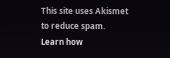This site uses Akismet to reduce spam. Learn how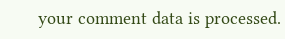your comment data is processed.